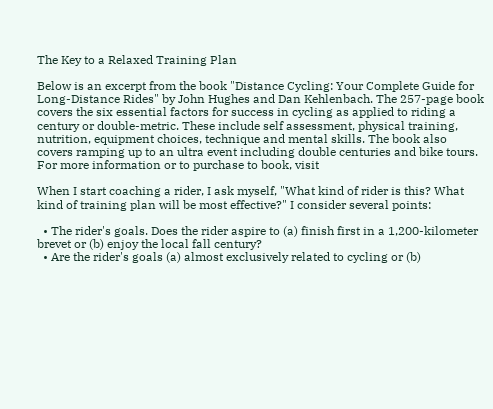The Key to a Relaxed Training Plan

Below is an excerpt from the book "Distance Cycling: Your Complete Guide for Long-Distance Rides" by John Hughes and Dan Kehlenbach. The 257-page book covers the six essential factors for success in cycling as applied to riding a century or double-metric. These include self assessment, physical training, nutrition, equipment choices, technique and mental skills. The book also covers ramping up to an ultra event including double centuries and bike tours. For more information or to purchase to book, visit

When I start coaching a rider, I ask myself, "What kind of rider is this? What kind of training plan will be most effective?" I consider several points:

  • The rider's goals. Does the rider aspire to (a) finish first in a 1,200-kilometer brevet or (b) enjoy the local fall century?
  • Are the rider's goals (a) almost exclusively related to cycling or (b)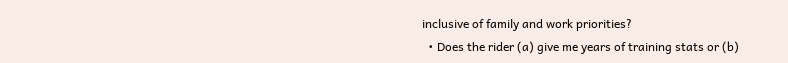inclusive of family and work priorities?
  • Does the rider (a) give me years of training stats or (b)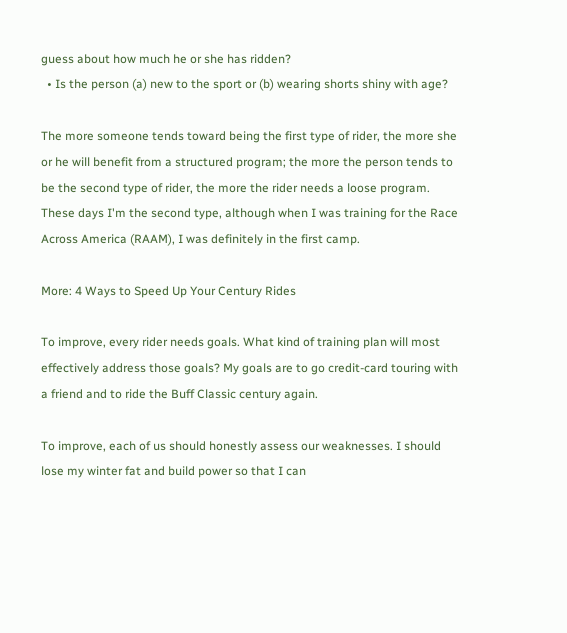guess about how much he or she has ridden?
  • Is the person (a) new to the sport or (b) wearing shorts shiny with age?

The more someone tends toward being the first type of rider, the more she or he will benefit from a structured program; the more the person tends to be the second type of rider, the more the rider needs a loose program. These days I'm the second type, although when I was training for the Race Across America (RAAM), I was definitely in the first camp.

More: 4 Ways to Speed Up Your Century Rides

To improve, every rider needs goals. What kind of training plan will most effectively address those goals? My goals are to go credit-card touring with a friend and to ride the Buff Classic century again.

To improve, each of us should honestly assess our weaknesses. I should lose my winter fat and build power so that I can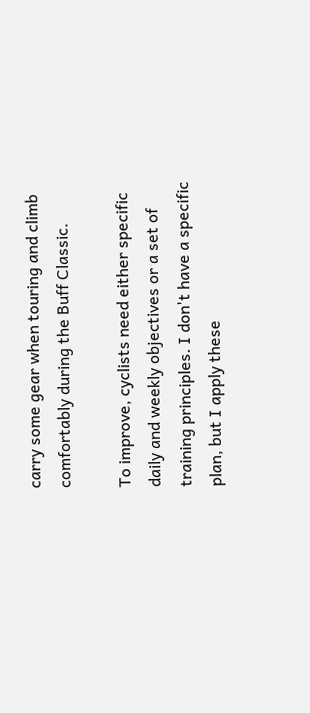carry some gear when touring and climb comfortably during the Buff Classic.

To improve, cyclists need either specific daily and weekly objectives or a set of training principles. I don't have a specific plan, but I apply these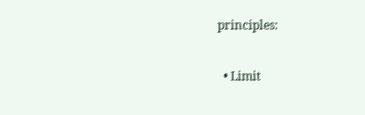principles:

  • Limit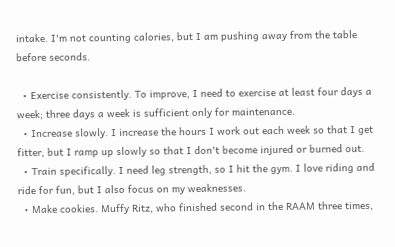intake. I'm not counting calories, but I am pushing away from the table before seconds.

  • Exercise consistently. To improve, I need to exercise at least four days a week; three days a week is sufficient only for maintenance.
  • Increase slowly. I increase the hours I work out each week so that I get fitter, but I ramp up slowly so that I don't become injured or burned out.
  • Train specifically. I need leg strength, so I hit the gym. I love riding and ride for fun, but I also focus on my weaknesses.
  • Make cookies. Muffy Ritz, who finished second in the RAAM three times,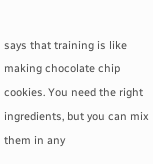says that training is like making chocolate chip cookies. You need the right ingredients, but you can mix them in any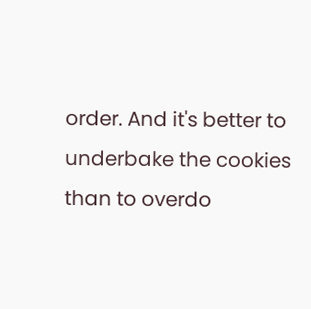order. And it's better to underbake the cookies than to overdo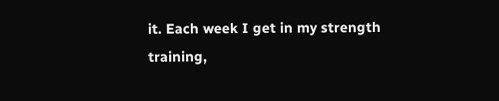it. Each week I get in my strength training,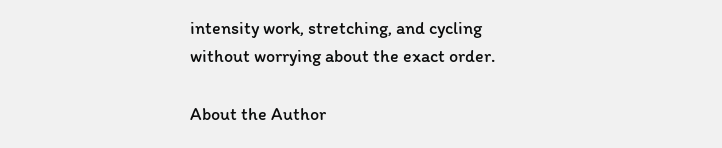intensity work, stretching, and cycling without worrying about the exact order.

About the Author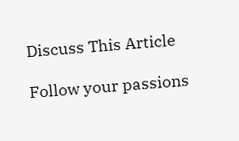Discuss This Article

Follow your passions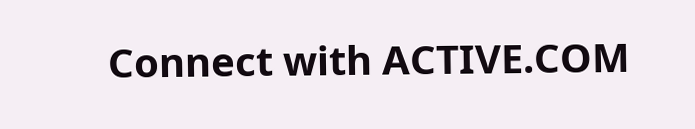Connect with ACTIVE.COM